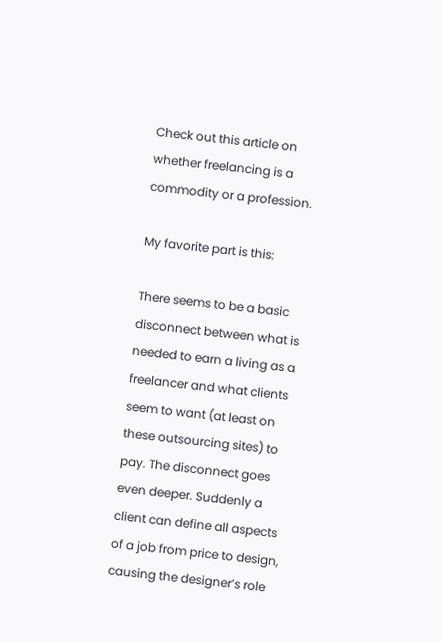Check out this article on whether freelancing is a commodity or a profession.

My favorite part is this:

There seems to be a basic disconnect between what is needed to earn a living as a freelancer and what clients seem to want (at least on these outsourcing sites) to pay. The disconnect goes even deeper. Suddenly a client can define all aspects of a job from price to design, causing the designer’s role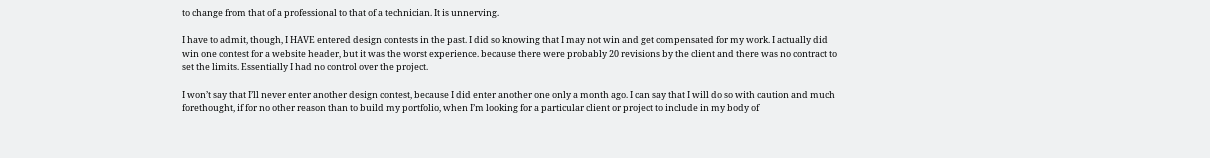to change from that of a professional to that of a technician. It is unnerving.

I have to admit, though, I HAVE entered design contests in the past. I did so knowing that I may not win and get compensated for my work. I actually did win one contest for a website header, but it was the worst experience. because there were probably 20 revisions by the client and there was no contract to set the limits. Essentially I had no control over the project.

I won’t say that I’ll never enter another design contest, because I did enter another one only a month ago. I can say that I will do so with caution and much forethought, if for no other reason than to build my portfolio, when I’m looking for a particular client or project to include in my body of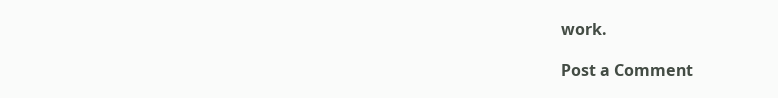work.

Post a Comment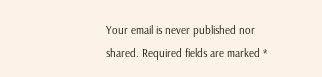Your email is never published nor shared. Required fields are marked *